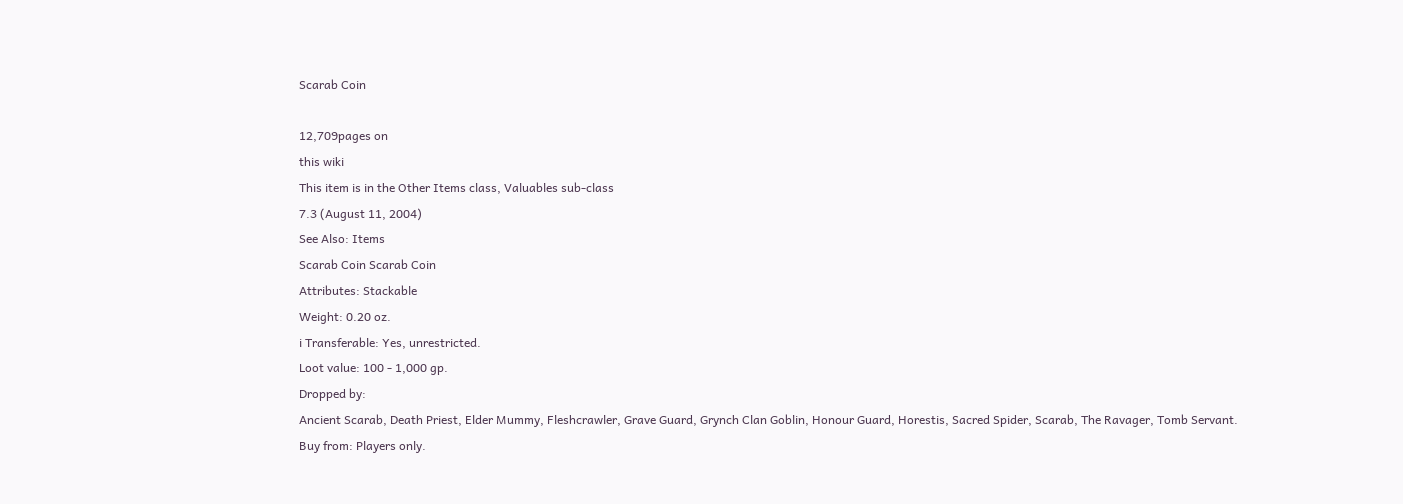Scarab Coin

12,709pages on
this wiki
This item is in the Other Items class, Valuables sub-class
7.3 (August 11, 2004)
See Also: Items
Scarab Coin Scarab Coin
Attributes: Stackable
Weight: 0.20 oz.
i Transferable: Yes, unrestricted.
Loot value: 100 - 1,000 gp.
Dropped by:
Ancient Scarab, Death Priest, Elder Mummy, Fleshcrawler, Grave Guard, Grynch Clan Goblin, Honour Guard, Horestis, Sacred Spider, Scarab, The Ravager, Tomb Servant.
Buy from: Players only.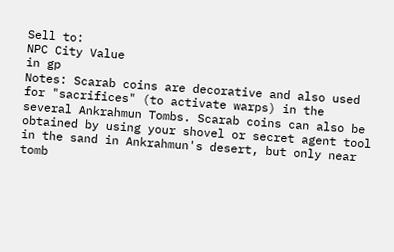Sell to:
NPC City Value
in gp
Notes: Scarab coins are decorative and also used for "sacrifices" (to activate warps) in the several Ankrahmun Tombs. Scarab coins can also be obtained by using your shovel or secret agent tool in the sand in Ankrahmun's desert, but only near tomb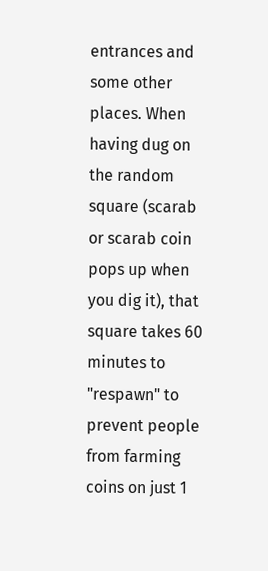entrances and some other places. When having dug on the random square (scarab or scarab coin pops up when you dig it), that square takes 60 minutes to "respawn" to prevent people from farming coins on just 1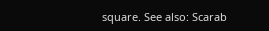square. See also: Scarab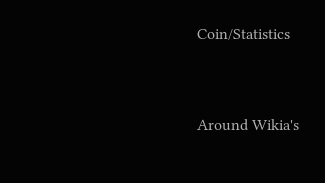Coin/Statistics


Around Wikia's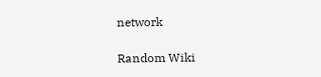network

Random Wiki